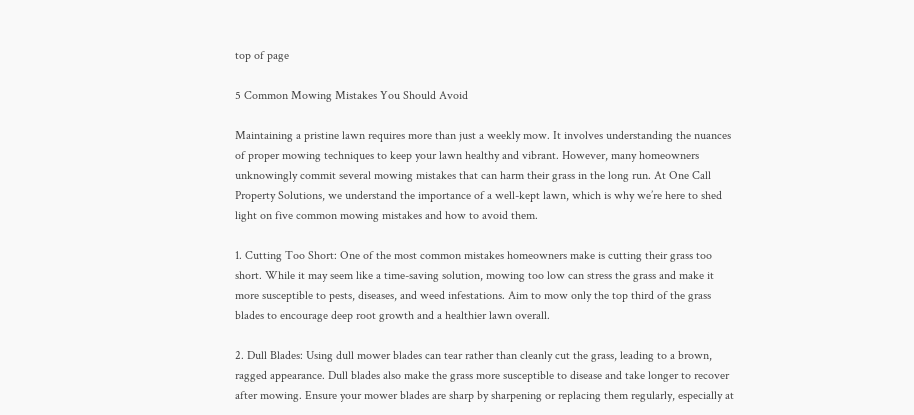top of page

5 Common Mowing Mistakes You Should Avoid

Maintaining a pristine lawn requires more than just a weekly mow. It involves understanding the nuances of proper mowing techniques to keep your lawn healthy and vibrant. However, many homeowners unknowingly commit several mowing mistakes that can harm their grass in the long run. At One Call Property Solutions, we understand the importance of a well-kept lawn, which is why we’re here to shed light on five common mowing mistakes and how to avoid them.

1. Cutting Too Short: One of the most common mistakes homeowners make is cutting their grass too short. While it may seem like a time-saving solution, mowing too low can stress the grass and make it more susceptible to pests, diseases, and weed infestations. Aim to mow only the top third of the grass blades to encourage deep root growth and a healthier lawn overall.

2. Dull Blades: Using dull mower blades can tear rather than cleanly cut the grass, leading to a brown, ragged appearance. Dull blades also make the grass more susceptible to disease and take longer to recover after mowing. Ensure your mower blades are sharp by sharpening or replacing them regularly, especially at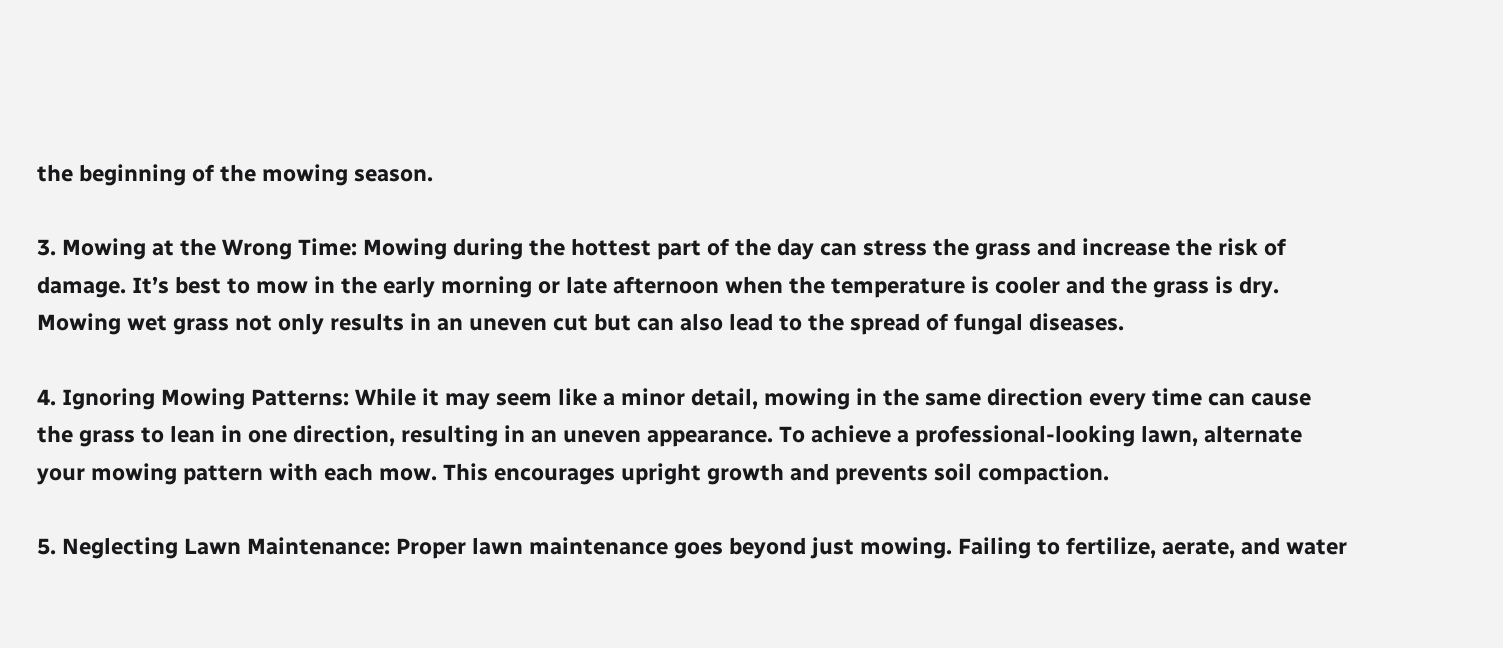the beginning of the mowing season.

3. Mowing at the Wrong Time: Mowing during the hottest part of the day can stress the grass and increase the risk of damage. It’s best to mow in the early morning or late afternoon when the temperature is cooler and the grass is dry. Mowing wet grass not only results in an uneven cut but can also lead to the spread of fungal diseases.

4. Ignoring Mowing Patterns: While it may seem like a minor detail, mowing in the same direction every time can cause the grass to lean in one direction, resulting in an uneven appearance. To achieve a professional-looking lawn, alternate your mowing pattern with each mow. This encourages upright growth and prevents soil compaction.

5. Neglecting Lawn Maintenance: Proper lawn maintenance goes beyond just mowing. Failing to fertilize, aerate, and water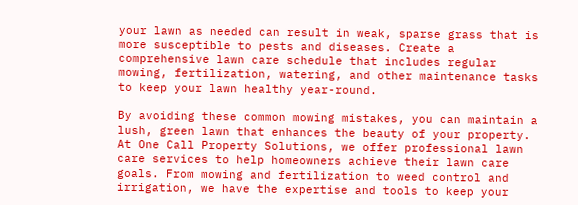your lawn as needed can result in weak, sparse grass that is more susceptible to pests and diseases. Create a comprehensive lawn care schedule that includes regular mowing, fertilization, watering, and other maintenance tasks to keep your lawn healthy year-round.

By avoiding these common mowing mistakes, you can maintain a lush, green lawn that enhances the beauty of your property. At One Call Property Solutions, we offer professional lawn care services to help homeowners achieve their lawn care goals. From mowing and fertilization to weed control and irrigation, we have the expertise and tools to keep your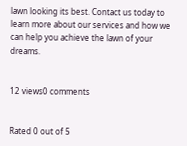lawn looking its best. Contact us today to learn more about our services and how we can help you achieve the lawn of your dreams.


12 views0 comments


Rated 0 out of 5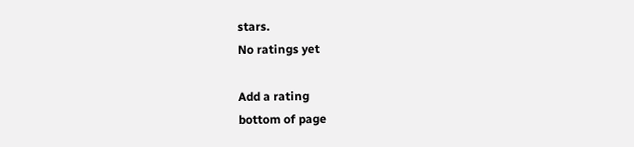stars.
No ratings yet

Add a rating
bottom of page